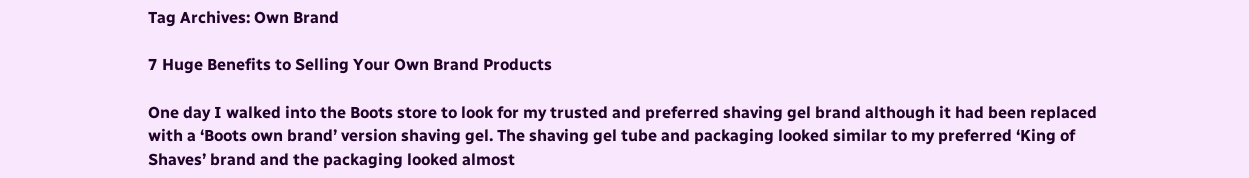Tag Archives: Own Brand

7 Huge Benefits to Selling Your Own Brand Products

One day I walked into the Boots store to look for my trusted and preferred shaving gel brand although it had been replaced with a ‘Boots own brand’ version shaving gel. The shaving gel tube and packaging looked similar to my preferred ‘King of Shaves’ brand and the packaging looked almost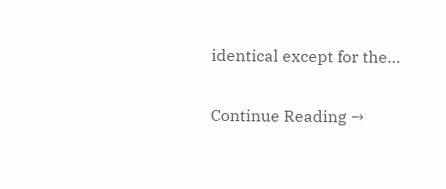identical except for the…

Continue Reading →